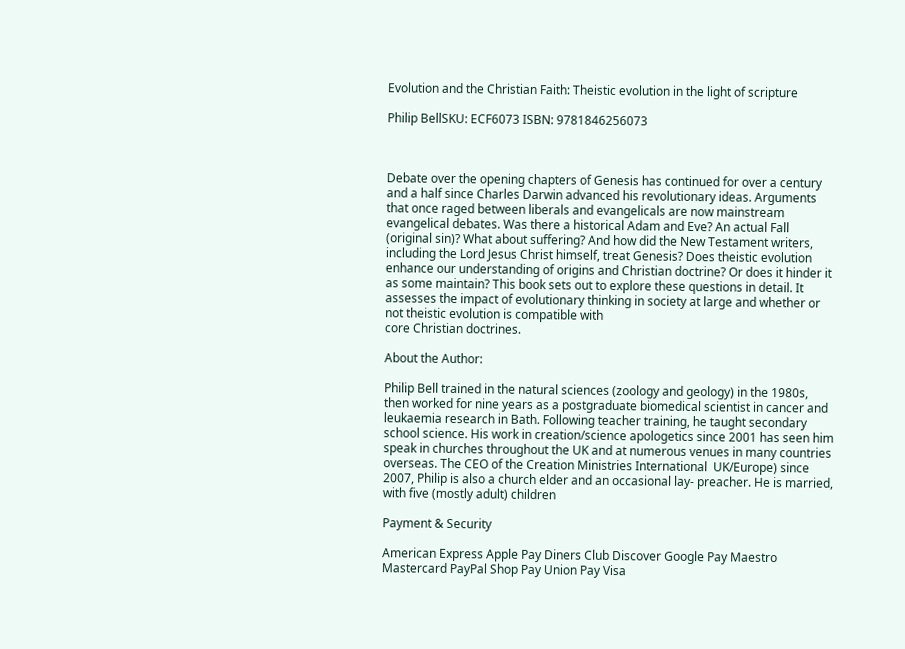Evolution and the Christian Faith: Theistic evolution in the light of scripture

Philip BellSKU: ECF6073 ISBN: 9781846256073



Debate over the opening chapters of Genesis has continued for over a century and a half since Charles Darwin advanced his revolutionary ideas. Arguments that once raged between liberals and evangelicals are now mainstream evangelical debates. Was there a historical Adam and Eve? An actual Fall (original sin)? What about suffering? And how did the New Testament writers, including the Lord Jesus Christ himself, treat Genesis? Does theistic evolution enhance our understanding of origins and Christian doctrine? Or does it hinder it as some maintain? This book sets out to explore these questions in detail. It assesses the impact of evolutionary thinking in society at large and whether or not theistic evolution is compatible with
core Christian doctrines.

About the Author:

Philip Bell trained in the natural sciences (zoology and geology) in the 1980s, then worked for nine years as a postgraduate biomedical scientist in cancer and leukaemia research in Bath. Following teacher training, he taught secondary school science. His work in creation/science apologetics since 2001 has seen him speak in churches throughout the UK and at numerous venues in many countries overseas. The CEO of the Creation Ministries International  UK/Europe) since 2007, Philip is also a church elder and an occasional lay- preacher. He is married, with five (mostly adult) children

Payment & Security

American Express Apple Pay Diners Club Discover Google Pay Maestro Mastercard PayPal Shop Pay Union Pay Visa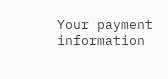Your payment information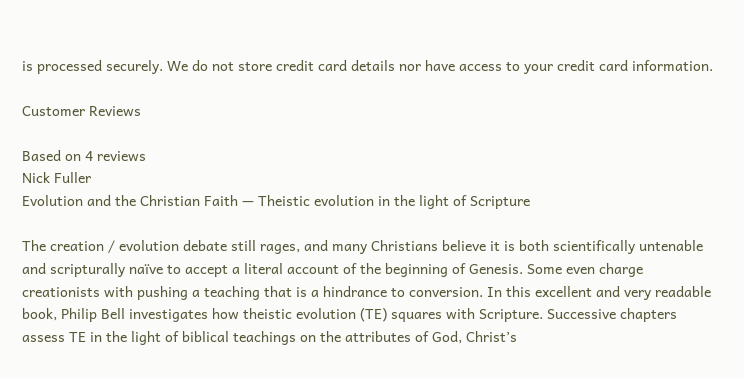is processed securely. We do not store credit card details nor have access to your credit card information.

Customer Reviews

Based on 4 reviews
Nick Fuller
Evolution and the Christian Faith — Theistic evolution in the light of Scripture

The creation / evolution debate still rages, and many Christians believe it is both scientifically untenable and scripturally naïve to accept a literal account of the beginning of Genesis. Some even charge creationists with pushing a teaching that is a hindrance to conversion. In this excellent and very readable book, Philip Bell investigates how theistic evolution (TE) squares with Scripture. Successive chapters assess TE in the light of biblical teachings on the attributes of God, Christ’s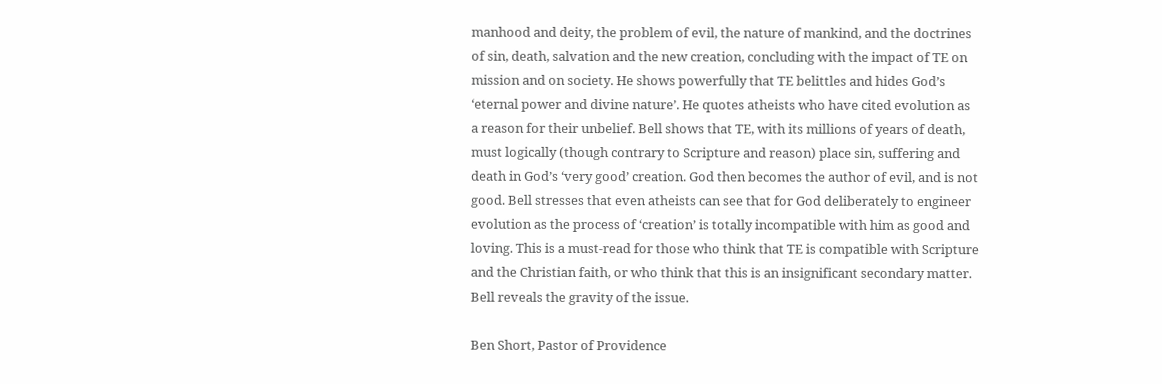manhood and deity, the problem of evil, the nature of mankind, and the doctrines of sin, death, salvation and the new creation, concluding with the impact of TE on mission and on society. He shows powerfully that TE belittles and hides God’s ‘eternal power and divine nature’. He quotes atheists who have cited evolution as a reason for their unbelief. Bell shows that TE, with its millions of years of death, must logically (though contrary to Scripture and reason) place sin, suffering and death in God’s ‘very good’ creation. God then becomes the author of evil, and is not good. Bell stresses that even atheists can see that for God deliberately to engineer evolution as the process of ‘creation’ is totally incompatible with him as good and loving. This is a must-read for those who think that TE is compatible with Scripture and the Christian faith, or who think that this is an insignificant secondary matter. Bell reveals the gravity of the issue.

Ben Short, Pastor of Providence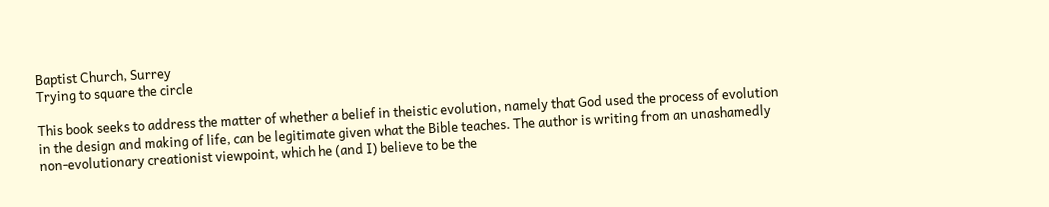Baptist Church, Surrey
Trying to square the circle

This book seeks to address the matter of whether a belief in theistic evolution, namely that God used the process of evolution in the design and making of life, can be legitimate given what the Bible teaches. The author is writing from an unashamedly non-evolutionary creationist viewpoint, which he (and I) believe to be the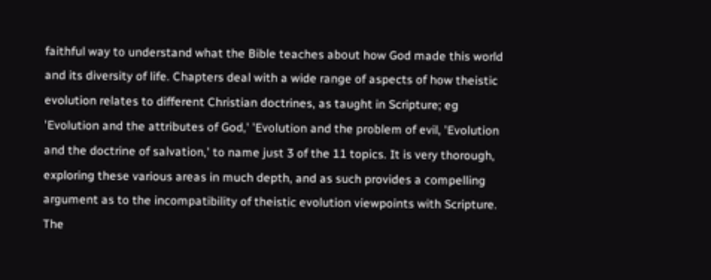faithful way to understand what the Bible teaches about how God made this world and its diversity of life. Chapters deal with a wide range of aspects of how theistic evolution relates to different Christian doctrines, as taught in Scripture; eg 'Evolution and the attributes of God,' 'Evolution and the problem of evil, 'Evolution and the doctrine of salvation,' to name just 3 of the 11 topics. It is very thorough, exploring these various areas in much depth, and as such provides a compelling argument as to the incompatibility of theistic evolution viewpoints with Scripture. The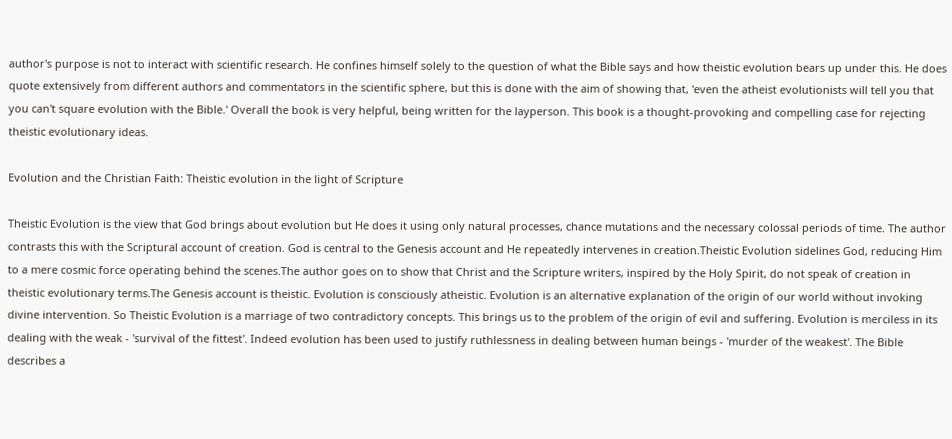author's purpose is not to interact with scientific research. He confines himself solely to the question of what the Bible says and how theistic evolution bears up under this. He does quote extensively from different authors and commentators in the scientific sphere, but this is done with the aim of showing that, 'even the atheist evolutionists will tell you that you can't square evolution with the Bible.' Overall the book is very helpful, being written for the layperson. This book is a thought-provoking and compelling case for rejecting theistic evolutionary ideas.

Evolution and the Christian Faith: Theistic evolution in the light of Scripture

Theistic Evolution is the view that God brings about evolution but He does it using only natural processes, chance mutations and the necessary colossal periods of time. The author contrasts this with the Scriptural account of creation. God is central to the Genesis account and He repeatedly intervenes in creation.Theistic Evolution sidelines God, reducing Him to a mere cosmic force operating behind the scenes.The author goes on to show that Christ and the Scripture writers, inspired by the Holy Spirit, do not speak of creation in theistic evolutionary terms.The Genesis account is theistic. Evolution is consciously atheistic. Evolution is an alternative explanation of the origin of our world without invoking divine intervention. So Theistic Evolution is a marriage of two contradictory concepts. This brings us to the problem of the origin of evil and suffering. Evolution is merciless in its dealing with the weak - 'survival of the fittest'. Indeed evolution has been used to justify ruthlessness in dealing between human beings - 'murder of the weakest'. The Bible describes a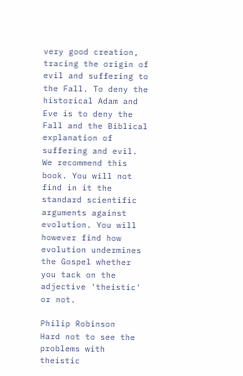very good creation, tracing the origin of evil and suffering to the Fall. To deny the historical Adam and Eve is to deny the Fall and the Biblical explanation of suffering and evil. We recommend this book. You will not find in it the standard scientific arguments against evolution. You will however find how evolution undermines the Gospel whether you tack on the adjective 'theistic' or not.

Philip Robinson
Hard not to see the problems with theistic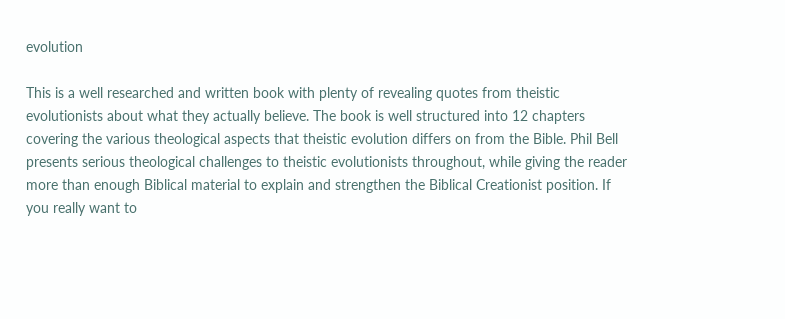evolution

This is a well researched and written book with plenty of revealing quotes from theistic evolutionists about what they actually believe. The book is well structured into 12 chapters covering the various theological aspects that theistic evolution differs on from the Bible. Phil Bell presents serious theological challenges to theistic evolutionists throughout, while giving the reader more than enough Biblical material to explain and strengthen the Biblical Creationist position. If you really want to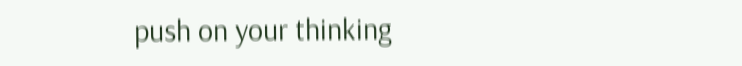push on your thinking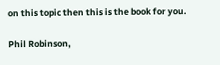on this topic then this is the book for you.

Phil Robinson,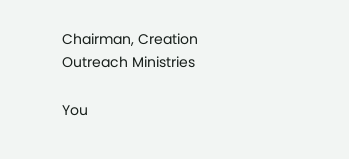Chairman, Creation Outreach Ministries

You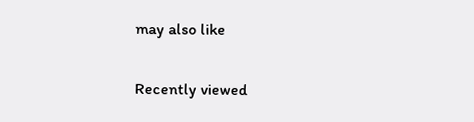may also like

Recently viewed